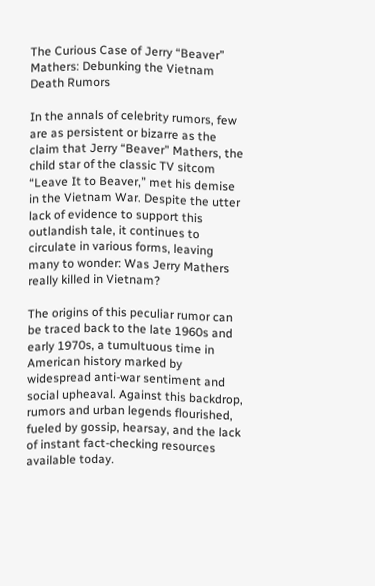The Curious Case of Jerry “Beaver” Mathers: Debunking the Vietnam Death Rumors

In the annals of celebrity rumors, few are as persistent or bizarre as the claim that Jerry “Beaver” Mathers, the child star of the classic TV sitcom “Leave It to Beaver,” met his demise in the Vietnam War. Despite the utter lack of evidence to support this outlandish tale, it continues to circulate in various forms, leaving many to wonder: Was Jerry Mathers really killed in Vietnam?

The origins of this peculiar rumor can be traced back to the late 1960s and early 1970s, a tumultuous time in American history marked by widespread anti-war sentiment and social upheaval. Against this backdrop, rumors and urban legends flourished, fueled by gossip, hearsay, and the lack of instant fact-checking resources available today.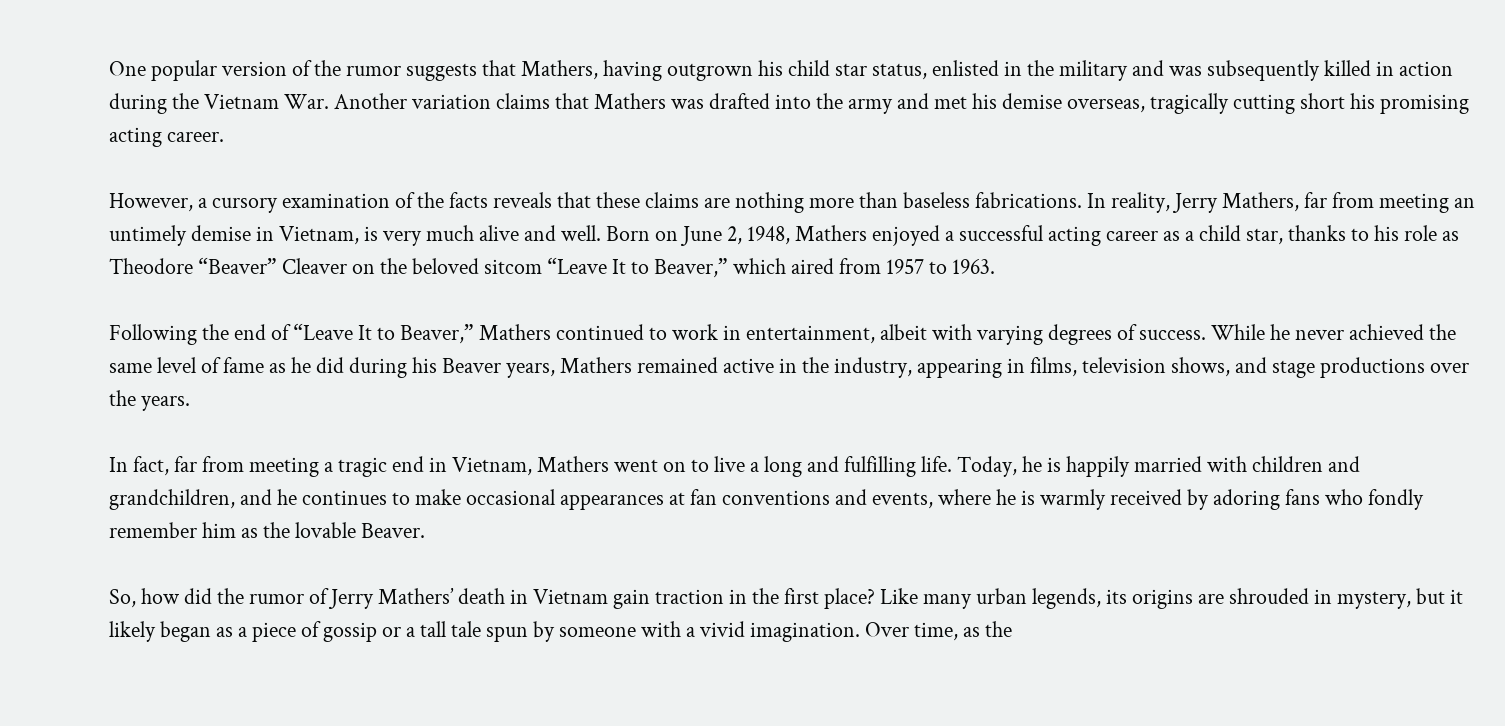One popular version of the rumor suggests that Mathers, having outgrown his child star status, enlisted in the military and was subsequently killed in action during the Vietnam War. Another variation claims that Mathers was drafted into the army and met his demise overseas, tragically cutting short his promising acting career.

However, a cursory examination of the facts reveals that these claims are nothing more than baseless fabrications. In reality, Jerry Mathers, far from meeting an untimely demise in Vietnam, is very much alive and well. Born on June 2, 1948, Mathers enjoyed a successful acting career as a child star, thanks to his role as Theodore “Beaver” Cleaver on the beloved sitcom “Leave It to Beaver,” which aired from 1957 to 1963.

Following the end of “Leave It to Beaver,” Mathers continued to work in entertainment, albeit with varying degrees of success. While he never achieved the same level of fame as he did during his Beaver years, Mathers remained active in the industry, appearing in films, television shows, and stage productions over the years.

In fact, far from meeting a tragic end in Vietnam, Mathers went on to live a long and fulfilling life. Today, he is happily married with children and grandchildren, and he continues to make occasional appearances at fan conventions and events, where he is warmly received by adoring fans who fondly remember him as the lovable Beaver.

So, how did the rumor of Jerry Mathers’ death in Vietnam gain traction in the first place? Like many urban legends, its origins are shrouded in mystery, but it likely began as a piece of gossip or a tall tale spun by someone with a vivid imagination. Over time, as the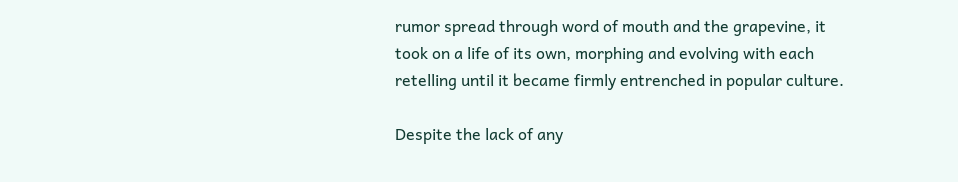rumor spread through word of mouth and the grapevine, it took on a life of its own, morphing and evolving with each retelling until it became firmly entrenched in popular culture.

Despite the lack of any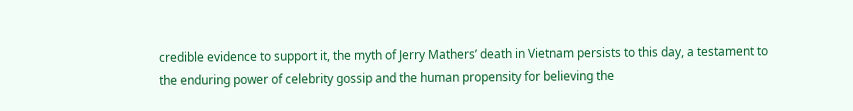credible evidence to support it, the myth of Jerry Mathers’ death in Vietnam persists to this day, a testament to the enduring power of celebrity gossip and the human propensity for believing the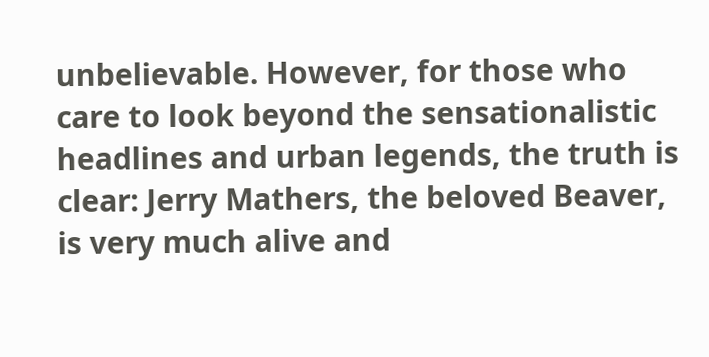unbelievable. However, for those who care to look beyond the sensationalistic headlines and urban legends, the truth is clear: Jerry Mathers, the beloved Beaver, is very much alive and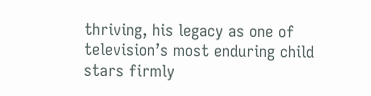thriving, his legacy as one of television’s most enduring child stars firmly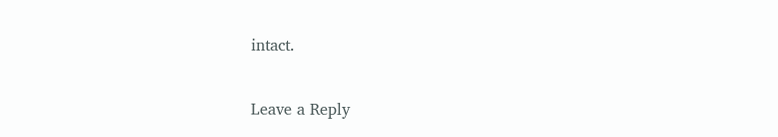intact.

Leave a Reply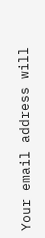Your email address will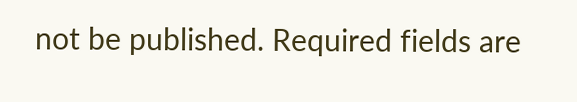not be published. Required fields are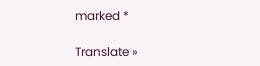marked *

Translate »